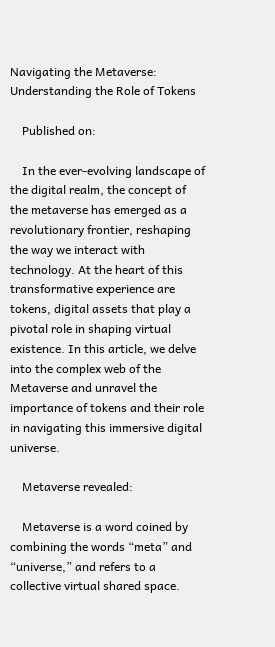Navigating the Metaverse: Understanding the Role of Tokens

    Published on:

    In the ever-evolving landscape of the digital realm, the concept of the metaverse has emerged as a revolutionary frontier, reshaping the way we interact with technology. At the heart of this transformative experience are tokens, digital assets that play a pivotal role in shaping virtual existence. In this article, we delve into the complex web of the Metaverse and unravel the importance of tokens and their role in navigating this immersive digital universe.

    Metaverse revealed:

    Metaverse is a word coined by combining the words “meta” and “universe,” and refers to a collective virtual shared space.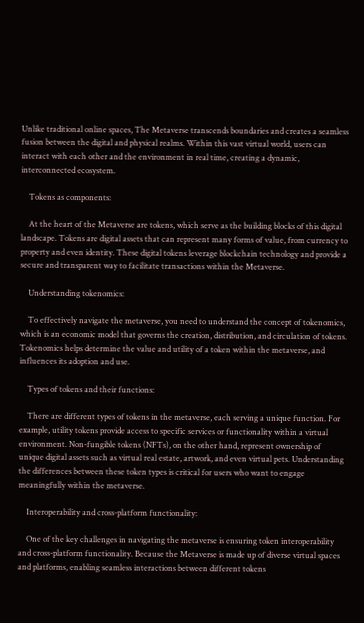Unlike traditional online spaces, The Metaverse transcends boundaries and creates a seamless fusion between the digital and physical realms. Within this vast virtual world, users can interact with each other and the environment in real time, creating a dynamic, interconnected ecosystem.

    Tokens as components:

    At the heart of the Metaverse are tokens, which serve as the building blocks of this digital landscape. Tokens are digital assets that can represent many forms of value, from currency to property and even identity. These digital tokens leverage blockchain technology and provide a secure and transparent way to facilitate transactions within the Metaverse.

    Understanding tokenomics:

    To effectively navigate the metaverse, you need to understand the concept of tokenomics, which is an economic model that governs the creation, distribution, and circulation of tokens. Tokenomics helps determine the value and utility of a token within the metaverse, and influences its adoption and use.

    Types of tokens and their functions:

    There are different types of tokens in the metaverse, each serving a unique function. For example, utility tokens provide access to specific services or functionality within a virtual environment. Non-fungible tokens (NFTs), on the other hand, represent ownership of unique digital assets such as virtual real estate, artwork, and even virtual pets. Understanding the differences between these token types is critical for users who want to engage meaningfully within the metaverse.

    Interoperability and cross-platform functionality:

    One of the key challenges in navigating the metaverse is ensuring token interoperability and cross-platform functionality. Because the Metaverse is made up of diverse virtual spaces and platforms, enabling seamless interactions between different tokens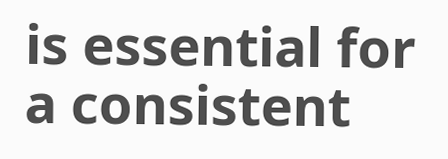is essential for a consistent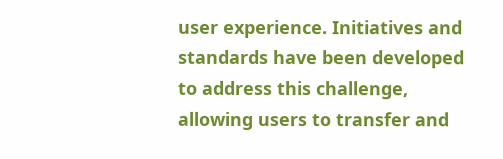user experience. Initiatives and standards have been developed to address this challenge, allowing users to transfer and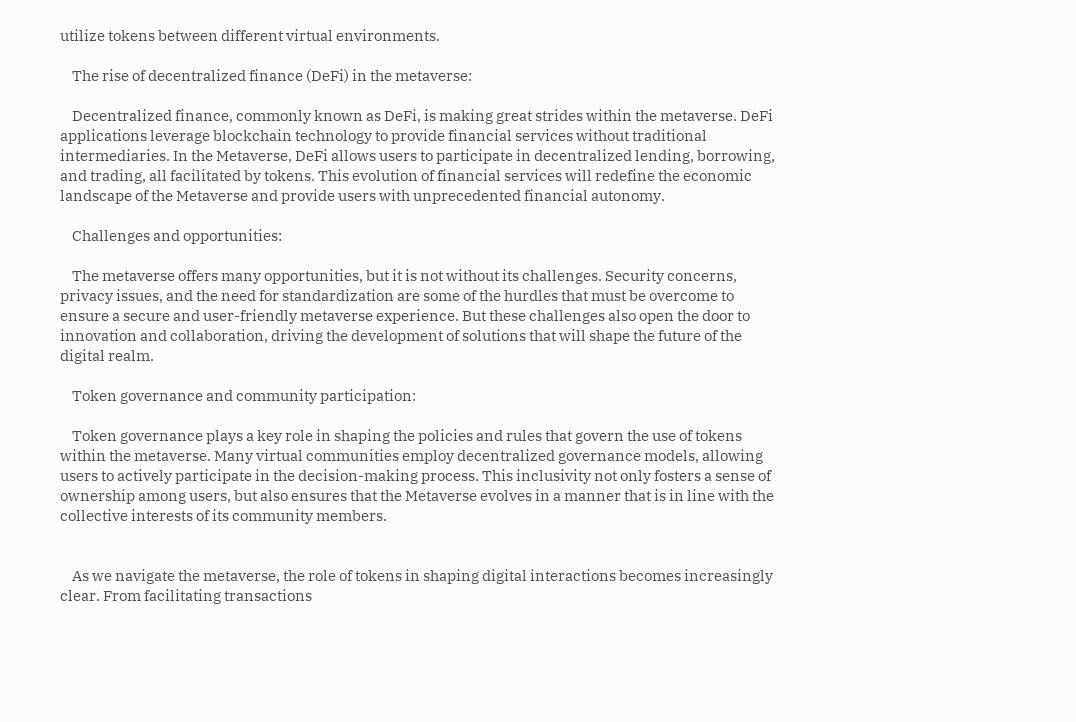utilize tokens between different virtual environments.

    The rise of decentralized finance (DeFi) in the metaverse:

    Decentralized finance, commonly known as DeFi, is making great strides within the metaverse. DeFi applications leverage blockchain technology to provide financial services without traditional intermediaries. In the Metaverse, DeFi allows users to participate in decentralized lending, borrowing, and trading, all facilitated by tokens. This evolution of financial services will redefine the economic landscape of the Metaverse and provide users with unprecedented financial autonomy.

    Challenges and opportunities:

    The metaverse offers many opportunities, but it is not without its challenges. Security concerns, privacy issues, and the need for standardization are some of the hurdles that must be overcome to ensure a secure and user-friendly metaverse experience. But these challenges also open the door to innovation and collaboration, driving the development of solutions that will shape the future of the digital realm.

    Token governance and community participation:

    Token governance plays a key role in shaping the policies and rules that govern the use of tokens within the metaverse. Many virtual communities employ decentralized governance models, allowing users to actively participate in the decision-making process. This inclusivity not only fosters a sense of ownership among users, but also ensures that the Metaverse evolves in a manner that is in line with the collective interests of its community members.


    As we navigate the metaverse, the role of tokens in shaping digital interactions becomes increasingly clear. From facilitating transactions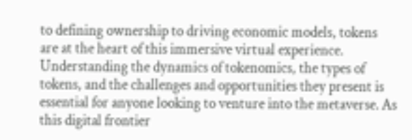to defining ownership to driving economic models, tokens are at the heart of this immersive virtual experience. Understanding the dynamics of tokenomics, the types of tokens, and the challenges and opportunities they present is essential for anyone looking to venture into the metaverse. As this digital frontier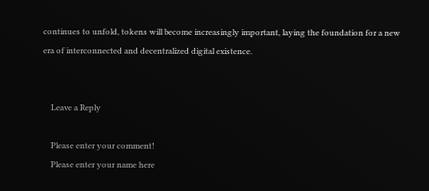continues to unfold, tokens will become increasingly important, laying the foundation for a new era of interconnected and decentralized digital existence.


    Leave a Reply

    Please enter your comment!
    Please enter your name here